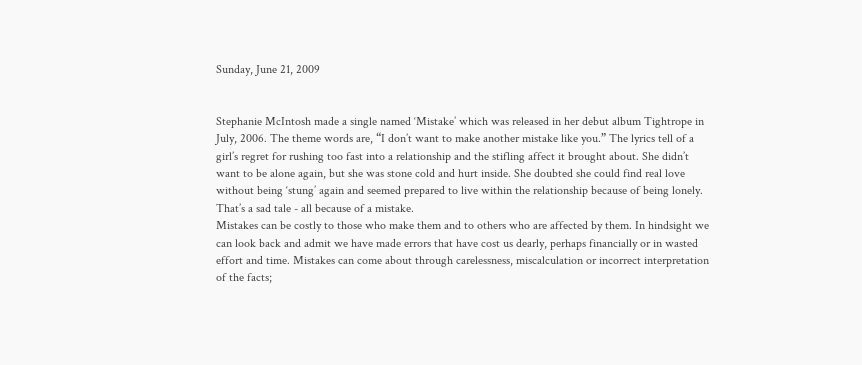Sunday, June 21, 2009


Stephanie McIntosh made a single named ‘Mistake’ which was released in her debut album Tightrope in July, 2006. The theme words are, “I don’t want to make another mistake like you.” The lyrics tell of a girl’s regret for rushing too fast into a relationship and the stifling affect it brought about. She didn’t want to be alone again, but she was stone cold and hurt inside. She doubted she could find real love without being ‘stung’ again and seemed prepared to live within the relationship because of being lonely. That’s a sad tale - all because of a mistake.
Mistakes can be costly to those who make them and to others who are affected by them. In hindsight we can look back and admit we have made errors that have cost us dearly, perhaps financially or in wasted effort and time. Mistakes can come about through carelessness, miscalculation or incorrect interpretation of the facts;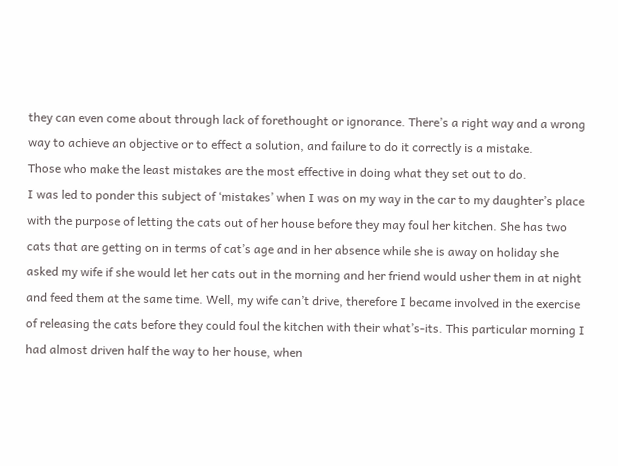they can even come about through lack of forethought or ignorance. There’s a right way and a wrong way to achieve an objective or to effect a solution, and failure to do it correctly is a mistake.
Those who make the least mistakes are the most effective in doing what they set out to do.
I was led to ponder this subject of ‘mistakes’ when I was on my way in the car to my daughter’s place with the purpose of letting the cats out of her house before they may foul her kitchen. She has two cats that are getting on in terms of cat’s age and in her absence while she is away on holiday she asked my wife if she would let her cats out in the morning and her friend would usher them in at night and feed them at the same time. Well, my wife can’t drive, therefore I became involved in the exercise of releasing the cats before they could foul the kitchen with their what’s-its. This particular morning I had almost driven half the way to her house, when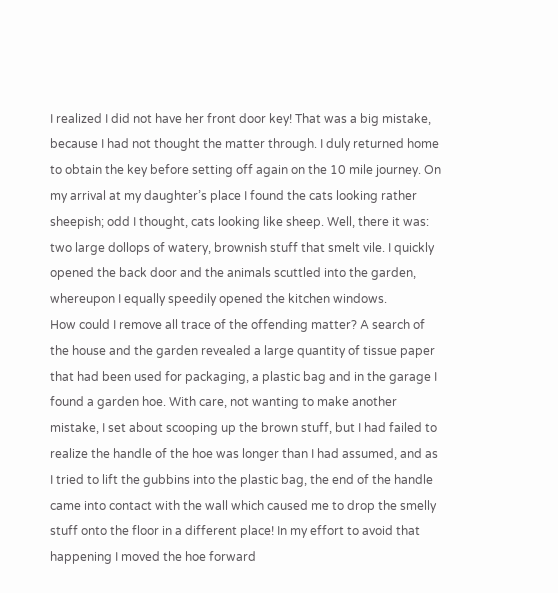I realized I did not have her front door key! That was a big mistake, because I had not thought the matter through. I duly returned home to obtain the key before setting off again on the 10 mile journey. On my arrival at my daughter’s place I found the cats looking rather sheepish; odd I thought, cats looking like sheep. Well, there it was: two large dollops of watery, brownish stuff that smelt vile. I quickly opened the back door and the animals scuttled into the garden, whereupon I equally speedily opened the kitchen windows.
How could I remove all trace of the offending matter? A search of the house and the garden revealed a large quantity of tissue paper that had been used for packaging, a plastic bag and in the garage I found a garden hoe. With care, not wanting to make another mistake, I set about scooping up the brown stuff, but I had failed to realize the handle of the hoe was longer than I had assumed, and as I tried to lift the gubbins into the plastic bag, the end of the handle came into contact with the wall which caused me to drop the smelly stuff onto the floor in a different place! In my effort to avoid that happening I moved the hoe forward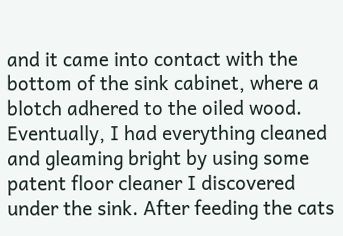and it came into contact with the bottom of the sink cabinet, where a blotch adhered to the oiled wood. Eventually, I had everything cleaned and gleaming bright by using some patent floor cleaner I discovered under the sink. After feeding the cats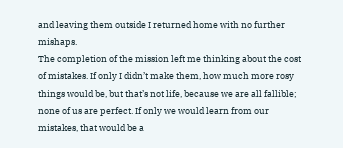and leaving them outside I returned home with no further mishaps.
The completion of the mission left me thinking about the cost of mistakes. If only I didn’t make them, how much more rosy things would be, but that’s not life, because we are all fallible; none of us are perfect. If only we would learn from our mistakes, that would be a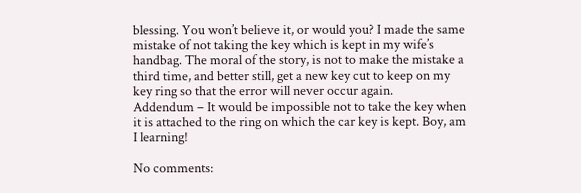blessing. You won’t believe it, or would you? I made the same mistake of not taking the key which is kept in my wife’s handbag. The moral of the story, is not to make the mistake a third time, and better still, get a new key cut to keep on my key ring so that the error will never occur again.
Addendum – It would be impossible not to take the key when it is attached to the ring on which the car key is kept. Boy, am I learning!

No comments: